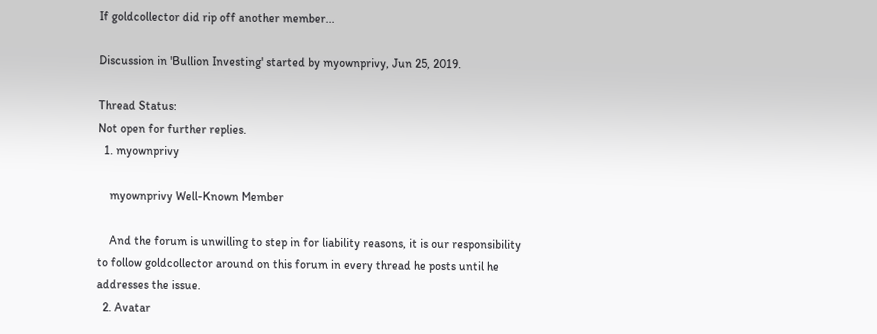If goldcollector did rip off another member...

Discussion in 'Bullion Investing' started by myownprivy, Jun 25, 2019.

Thread Status:
Not open for further replies.
  1. myownprivy

    myownprivy Well-Known Member

    And the forum is unwilling to step in for liability reasons, it is our responsibility to follow goldcollector around on this forum in every thread he posts until he addresses the issue.
  2. Avatar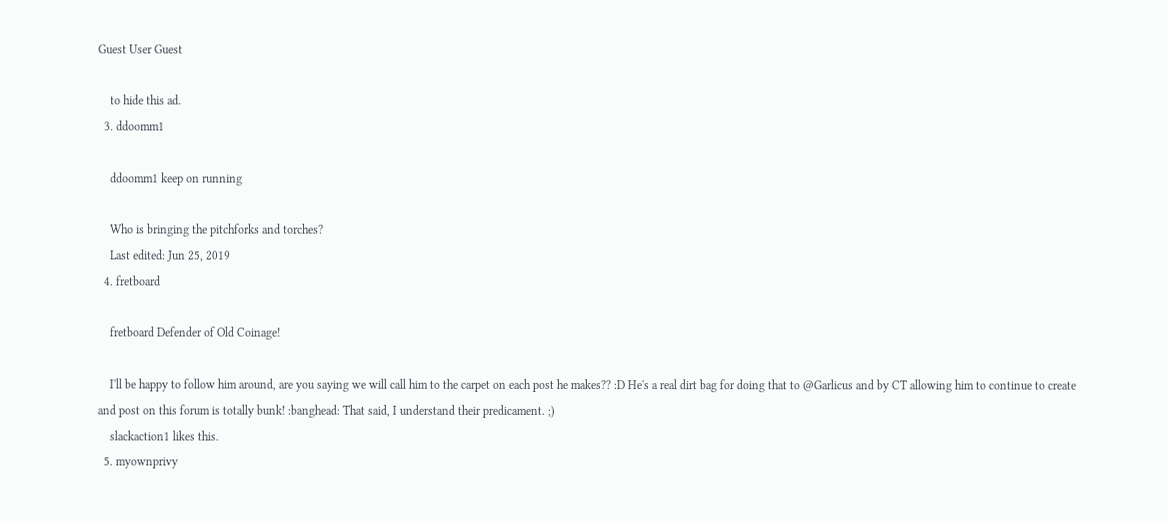Guest User Guest

    to hide this ad.
  3. ddoomm1

    ddoomm1 keep on running

    Who is bringing the pitchforks and torches?
    Last edited: Jun 25, 2019
  4. fretboard

    fretboard Defender of Old Coinage!

    I'll be happy to follow him around, are you saying we will call him to the carpet on each post he makes?? :D He's a real dirt bag for doing that to @Garlicus and by CT allowing him to continue to create and post on this forum is totally bunk! :banghead: That said, I understand their predicament. ;)
    slackaction1 likes this.
  5. myownprivy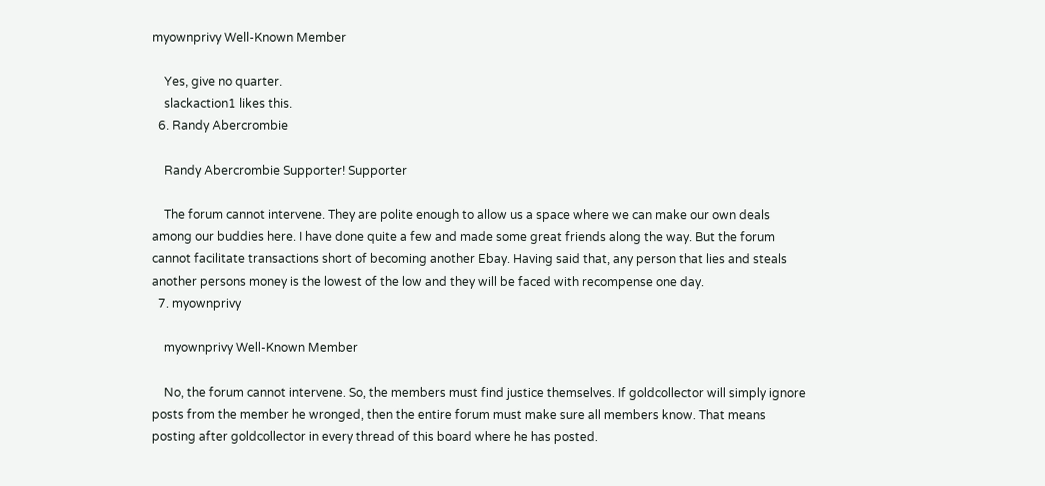myownprivy Well-Known Member

    Yes, give no quarter.
    slackaction1 likes this.
  6. Randy Abercrombie

    Randy Abercrombie Supporter! Supporter

    The forum cannot intervene. They are polite enough to allow us a space where we can make our own deals among our buddies here. I have done quite a few and made some great friends along the way. But the forum cannot facilitate transactions short of becoming another Ebay. Having said that, any person that lies and steals another persons money is the lowest of the low and they will be faced with recompense one day.
  7. myownprivy

    myownprivy Well-Known Member

    No, the forum cannot intervene. So, the members must find justice themselves. If goldcollector will simply ignore posts from the member he wronged, then the entire forum must make sure all members know. That means posting after goldcollector in every thread of this board where he has posted.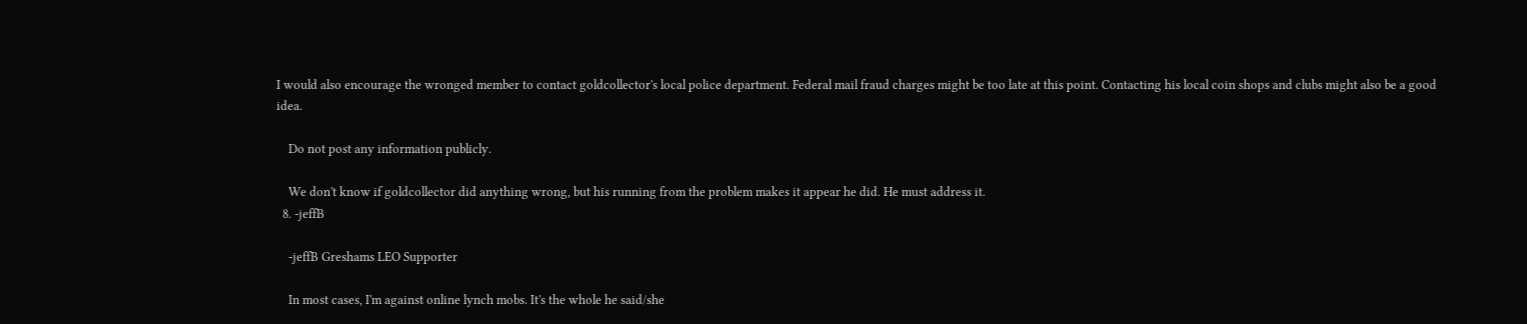I would also encourage the wronged member to contact goldcollector's local police department. Federal mail fraud charges might be too late at this point. Contacting his local coin shops and clubs might also be a good idea.

    Do not post any information publicly.

    We don't know if goldcollector did anything wrong, but his running from the problem makes it appear he did. He must address it.
  8. -jeffB

    -jeffB Greshams LEO Supporter

    In most cases, I'm against online lynch mobs. It's the whole he said/she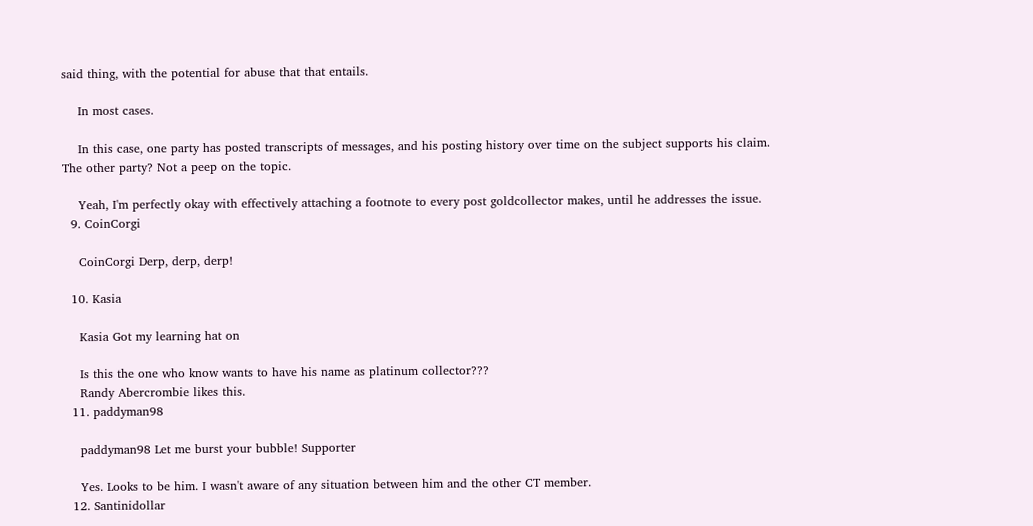said thing, with the potential for abuse that that entails.

    In most cases.

    In this case, one party has posted transcripts of messages, and his posting history over time on the subject supports his claim. The other party? Not a peep on the topic.

    Yeah, I'm perfectly okay with effectively attaching a footnote to every post goldcollector makes, until he addresses the issue.
  9. CoinCorgi

    CoinCorgi Derp, derp, derp!

  10. Kasia

    Kasia Got my learning hat on

    Is this the one who know wants to have his name as platinum collector???
    Randy Abercrombie likes this.
  11. paddyman98

    paddyman98 Let me burst your bubble! Supporter

    Yes. Looks to be him. I wasn't aware of any situation between him and the other CT member.
  12. Santinidollar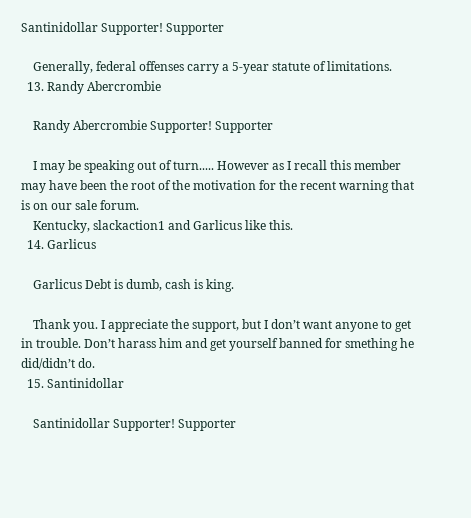Santinidollar Supporter! Supporter

    Generally, federal offenses carry a 5-year statute of limitations.
  13. Randy Abercrombie

    Randy Abercrombie Supporter! Supporter

    I may be speaking out of turn..... However as I recall this member may have been the root of the motivation for the recent warning that is on our sale forum.
    Kentucky, slackaction1 and Garlicus like this.
  14. Garlicus

    Garlicus Debt is dumb, cash is king.

    Thank you. I appreciate the support, but I don’t want anyone to get in trouble. Don’t harass him and get yourself banned for smething he did/didn’t do.
  15. Santinidollar

    Santinidollar Supporter! Supporter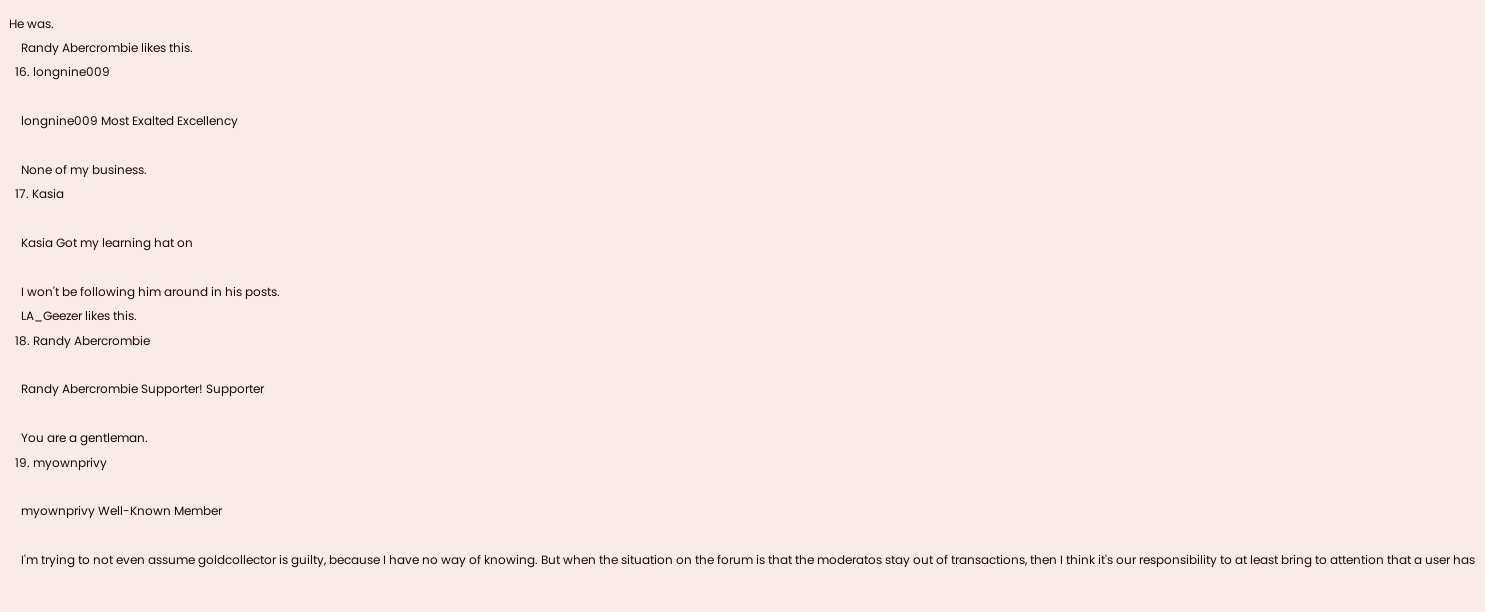He was.
    Randy Abercrombie likes this.
  16. longnine009

    longnine009 Most Exalted Excellency

    None of my business.
  17. Kasia

    Kasia Got my learning hat on

    I won't be following him around in his posts.
    LA_Geezer likes this.
  18. Randy Abercrombie

    Randy Abercrombie Supporter! Supporter

    You are a gentleman.
  19. myownprivy

    myownprivy Well-Known Member

    I'm trying to not even assume goldcollector is guilty, because I have no way of knowing. But when the situation on the forum is that the moderatos stay out of transactions, then I think it's our responsibility to at least bring to attention that a user has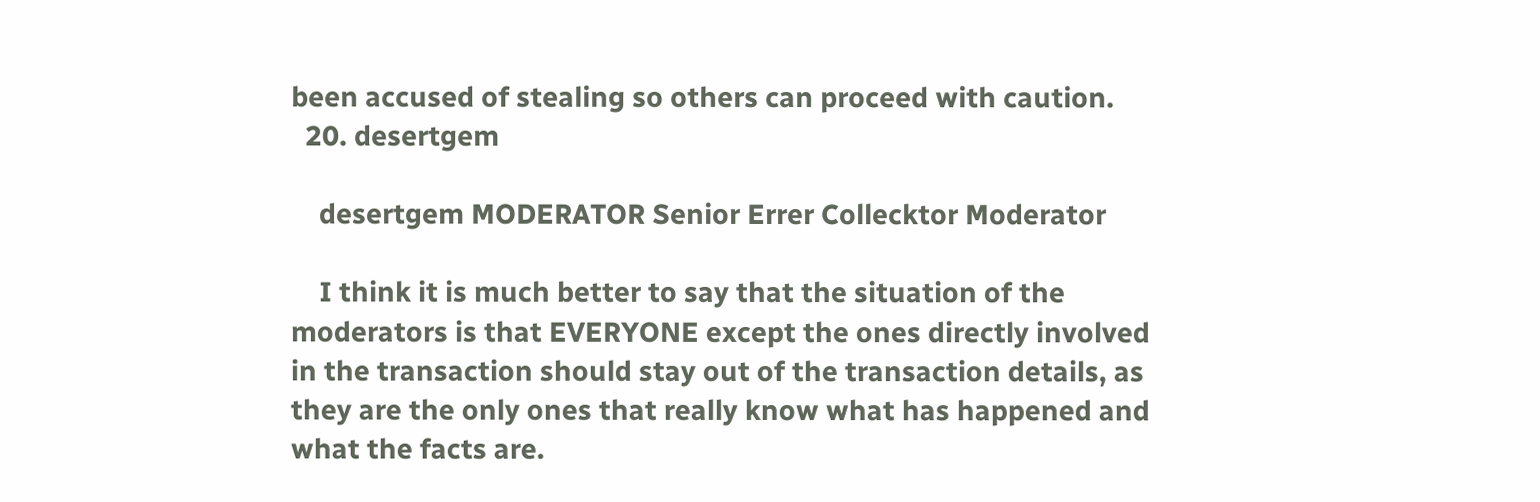been accused of stealing so others can proceed with caution.
  20. desertgem

    desertgem MODERATOR Senior Errer Collecktor Moderator

    I think it is much better to say that the situation of the moderators is that EVERYONE except the ones directly involved in the transaction should stay out of the transaction details, as they are the only ones that really know what has happened and what the facts are.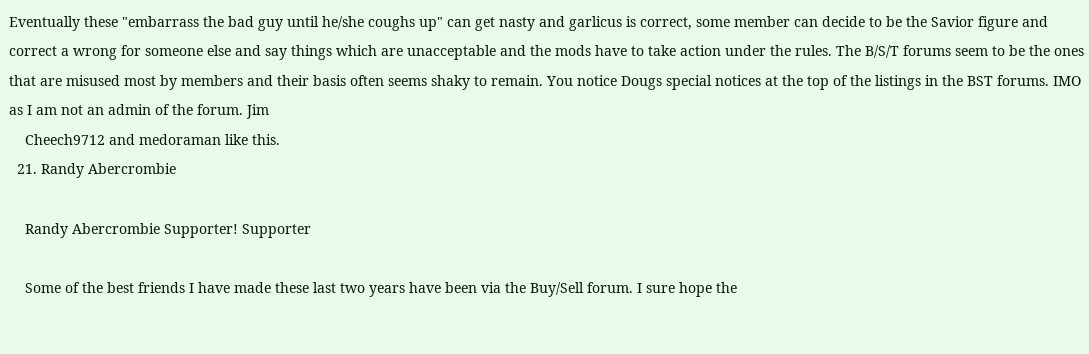Eventually these "embarrass the bad guy until he/she coughs up" can get nasty and garlicus is correct, some member can decide to be the Savior figure and correct a wrong for someone else and say things which are unacceptable and the mods have to take action under the rules. The B/S/T forums seem to be the ones that are misused most by members and their basis often seems shaky to remain. You notice Dougs special notices at the top of the listings in the BST forums. IMO as I am not an admin of the forum. Jim
    Cheech9712 and medoraman like this.
  21. Randy Abercrombie

    Randy Abercrombie Supporter! Supporter

    Some of the best friends I have made these last two years have been via the Buy/Sell forum. I sure hope the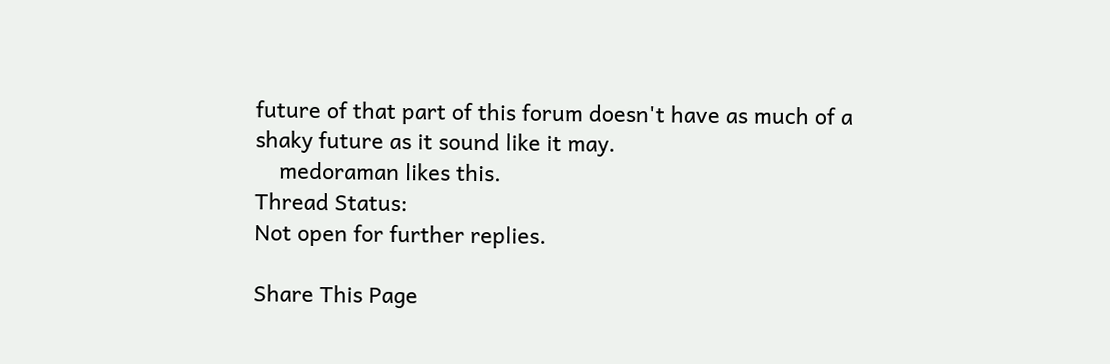future of that part of this forum doesn't have as much of a shaky future as it sound like it may.
    medoraman likes this.
Thread Status:
Not open for further replies.

Share This Page